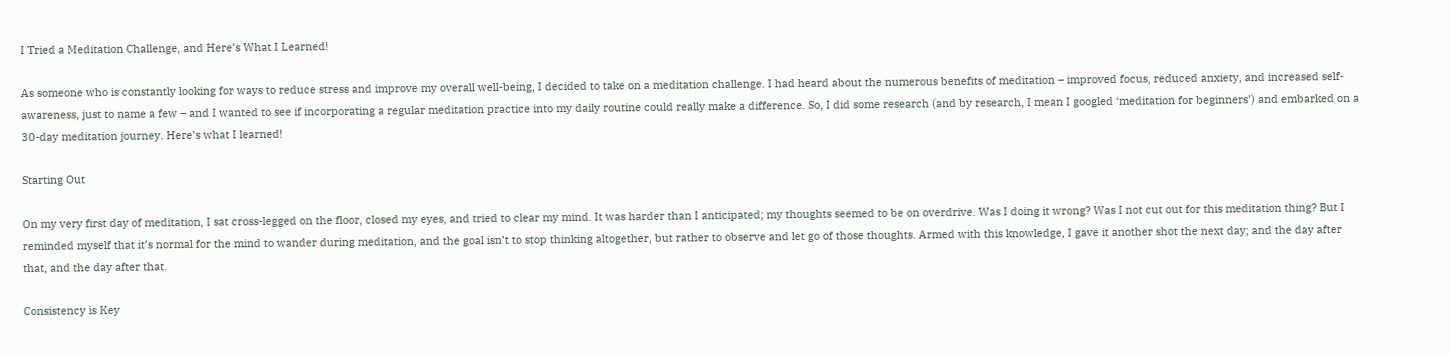I Tried a Meditation Challenge, and Here’s What I Learned!

As someone who is constantly looking for ways to reduce stress and improve my overall well-being, I decided to take on a meditation challenge. I had heard about the numerous benefits of meditation – improved focus, reduced anxiety, and increased self-awareness, just to name a few – and I wanted to see if incorporating a regular meditation practice into my daily routine could really make a difference. So, I did some research (and by research, I mean I googled ‘meditation for beginners’) and embarked on a 30-day meditation journey. Here’s what I learned!

Starting Out

On my very first day of meditation, I sat cross-legged on the floor, closed my eyes, and tried to clear my mind. It was harder than I anticipated; my thoughts seemed to be on overdrive. Was I doing it wrong? Was I not cut out for this meditation thing? But I reminded myself that it’s normal for the mind to wander during meditation, and the goal isn’t to stop thinking altogether, but rather to observe and let go of those thoughts. Armed with this knowledge, I gave it another shot the next day; and the day after that, and the day after that.

Consistency is Key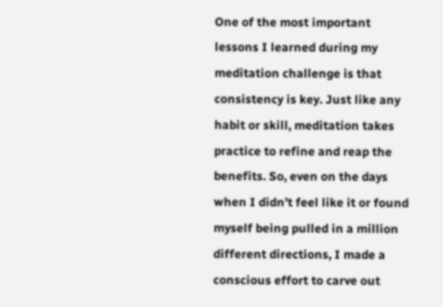One of the most important lessons I learned during my meditation challenge is that consistency is key. Just like any habit or skill, meditation takes practice to refine and reap the benefits. So, even on the days when I didn’t feel like it or found myself being pulled in a million different directions, I made a conscious effort to carve out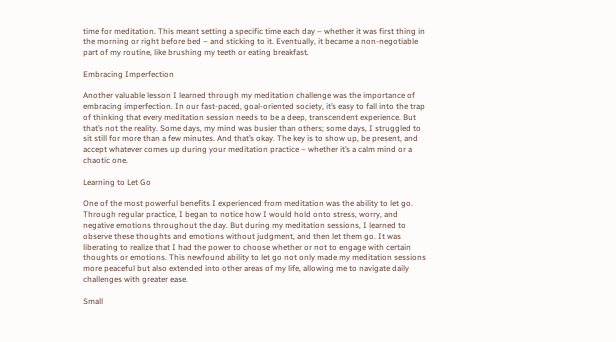time for meditation. This meant setting a specific time each day – whether it was first thing in the morning or right before bed – and sticking to it. Eventually, it became a non-negotiable part of my routine, like brushing my teeth or eating breakfast.

Embracing Imperfection

Another valuable lesson I learned through my meditation challenge was the importance of embracing imperfection. In our fast-paced, goal-oriented society, it’s easy to fall into the trap of thinking that every meditation session needs to be a deep, transcendent experience. But that’s not the reality. Some days, my mind was busier than others; some days, I struggled to sit still for more than a few minutes. And that’s okay. The key is to show up, be present, and accept whatever comes up during your meditation practice – whether it’s a calm mind or a chaotic one.

Learning to Let Go

One of the most powerful benefits I experienced from meditation was the ability to let go. Through regular practice, I began to notice how I would hold onto stress, worry, and negative emotions throughout the day. But during my meditation sessions, I learned to observe these thoughts and emotions without judgment, and then let them go. It was liberating to realize that I had the power to choose whether or not to engage with certain thoughts or emotions. This newfound ability to let go not only made my meditation sessions more peaceful but also extended into other areas of my life, allowing me to navigate daily challenges with greater ease.

Small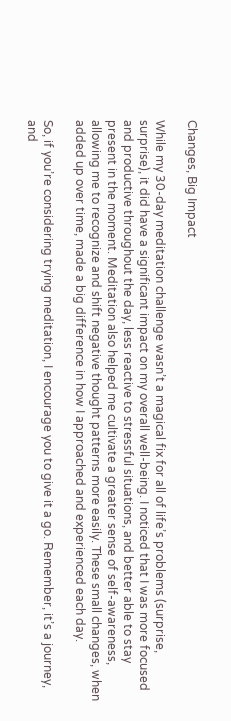Changes, Big Impact

While my 30-day meditation challenge wasn’t a magical fix for all of life’s problems (surprise, surprise), it did have a significant impact on my overall well-being. I noticed that I was more focused and productive throughout the day, less reactive to stressful situations, and better able to stay present in the moment. Meditation also helped me cultivate a greater sense of self-awareness, allowing me to recognize and shift negative thought patterns more easily. These small changes, when added up over time, made a big difference in how I approached and experienced each day.

So, if you’re considering trying meditation, I encourage you to give it a go. Remember, it’s a journey, and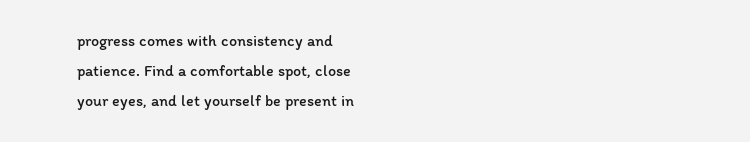progress comes with consistency and patience. Find a comfortable spot, close your eyes, and let yourself be present in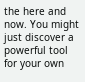the here and now. You might just discover a powerful tool for your own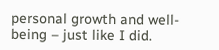personal growth and well-being – just like I did.